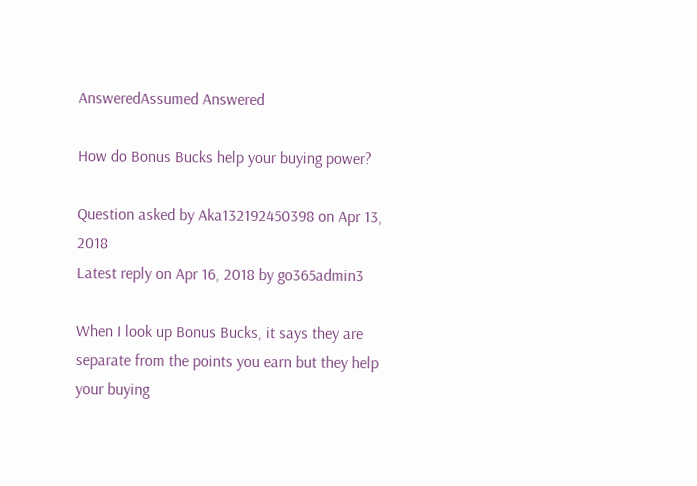AnsweredAssumed Answered

How do Bonus Bucks help your buying power?

Question asked by Aka132192450398 on Apr 13, 2018
Latest reply on Apr 16, 2018 by go365admin3

When I look up Bonus Bucks, it says they are separate from the points you earn but they help your buying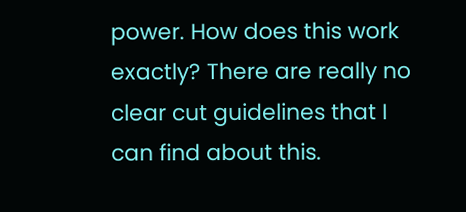power. How does this work exactly? There are really no clear cut guidelines that I can find about this.